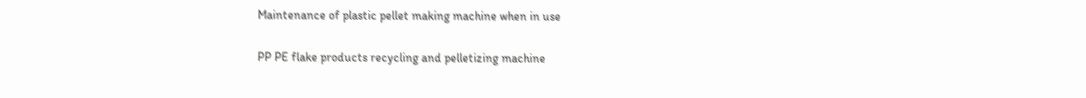Maintenance of plastic pellet making machine when in use

PP PE flake products recycling and pelletizing machine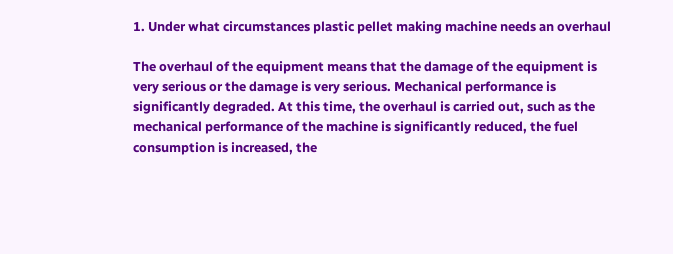1. Under what circumstances plastic pellet making machine needs an overhaul

The overhaul of the equipment means that the damage of the equipment is very serious or the damage is very serious. Mechanical performance is significantly degraded. At this time, the overhaul is carried out, such as the mechanical performance of the machine is significantly reduced, the fuel consumption is increased, the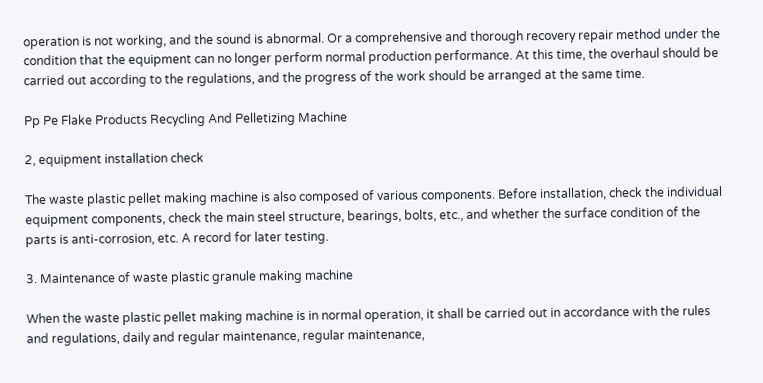operation is not working, and the sound is abnormal. Or a comprehensive and thorough recovery repair method under the condition that the equipment can no longer perform normal production performance. At this time, the overhaul should be carried out according to the regulations, and the progress of the work should be arranged at the same time.

Pp Pe Flake Products Recycling And Pelletizing Machine

2, equipment installation check

The waste plastic pellet making machine is also composed of various components. Before installation, check the individual equipment components, check the main steel structure, bearings, bolts, etc., and whether the surface condition of the parts is anti-corrosion, etc. A record for later testing.

3. Maintenance of waste plastic granule making machine

When the waste plastic pellet making machine is in normal operation, it shall be carried out in accordance with the rules and regulations, daily and regular maintenance, regular maintenance,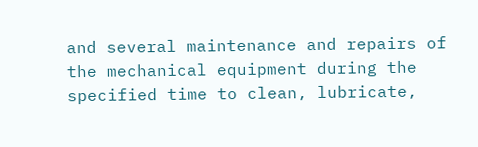and several maintenance and repairs of the mechanical equipment during the specified time to clean, lubricate,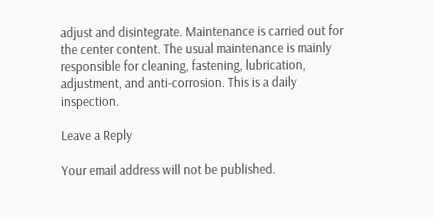adjust and disintegrate. Maintenance is carried out for the center content. The usual maintenance is mainly responsible for cleaning, fastening, lubrication, adjustment, and anti-corrosion. This is a daily inspection.

Leave a Reply

Your email address will not be published.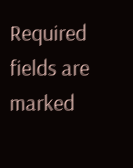Required fields are marked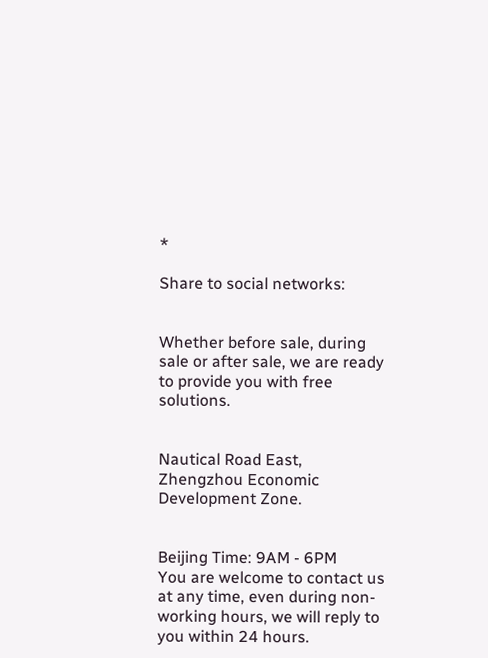*

Share to social networks:


Whether before sale, during sale or after sale, we are ready to provide you with free solutions.


Nautical Road East, Zhengzhou Economic Development Zone.


Beijing Time: 9AM - 6PM
You are welcome to contact us at any time, even during non-working hours, we will reply to you within 24 hours.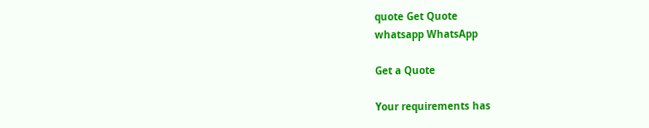quote Get Quote
whatsapp WhatsApp

Get a Quote

Your requirements has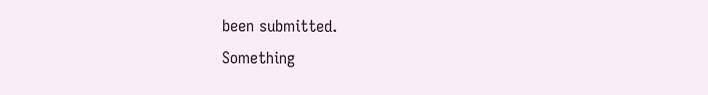been submitted.
Something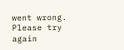went wrong. Please try again